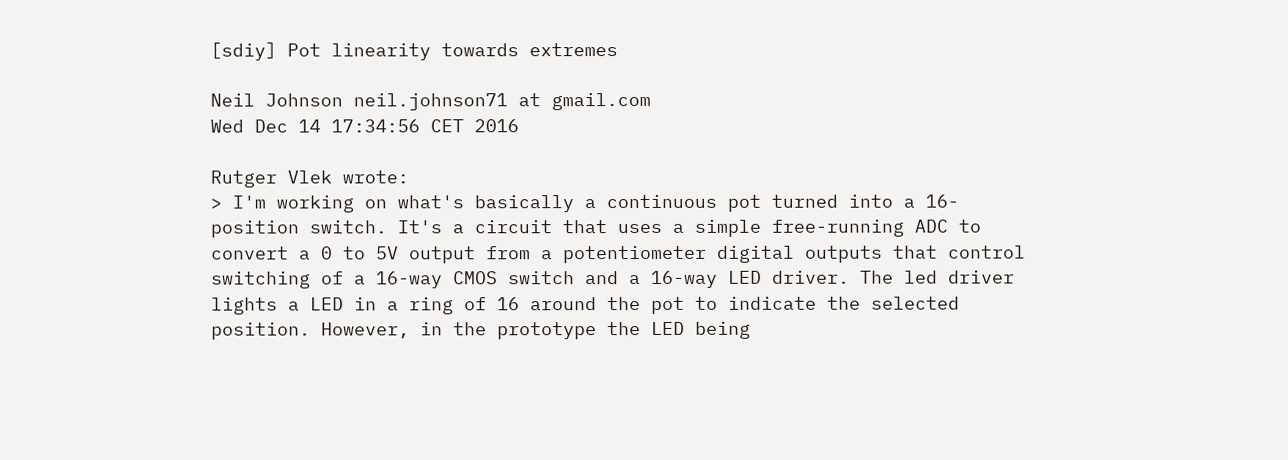[sdiy] Pot linearity towards extremes

Neil Johnson neil.johnson71 at gmail.com
Wed Dec 14 17:34:56 CET 2016

Rutger Vlek wrote:
> I'm working on what's basically a continuous pot turned into a 16-position switch. It's a circuit that uses a simple free-running ADC to convert a 0 to 5V output from a potentiometer digital outputs that control switching of a 16-way CMOS switch and a 16-way LED driver. The led driver lights a LED in a ring of 16 around the pot to indicate the selected position. However, in the prototype the LED being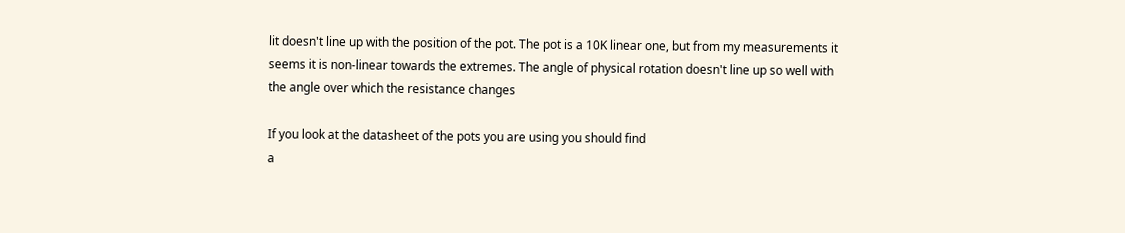lit doesn't line up with the position of the pot. The pot is a 10K linear one, but from my measurements it seems it is non-linear towards the extremes. The angle of physical rotation doesn't line up so well with the angle over which the resistance changes

If you look at the datasheet of the pots you are using you should find
a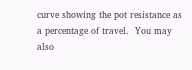curve showing the pot resistance as a percentage of travel.  You may
also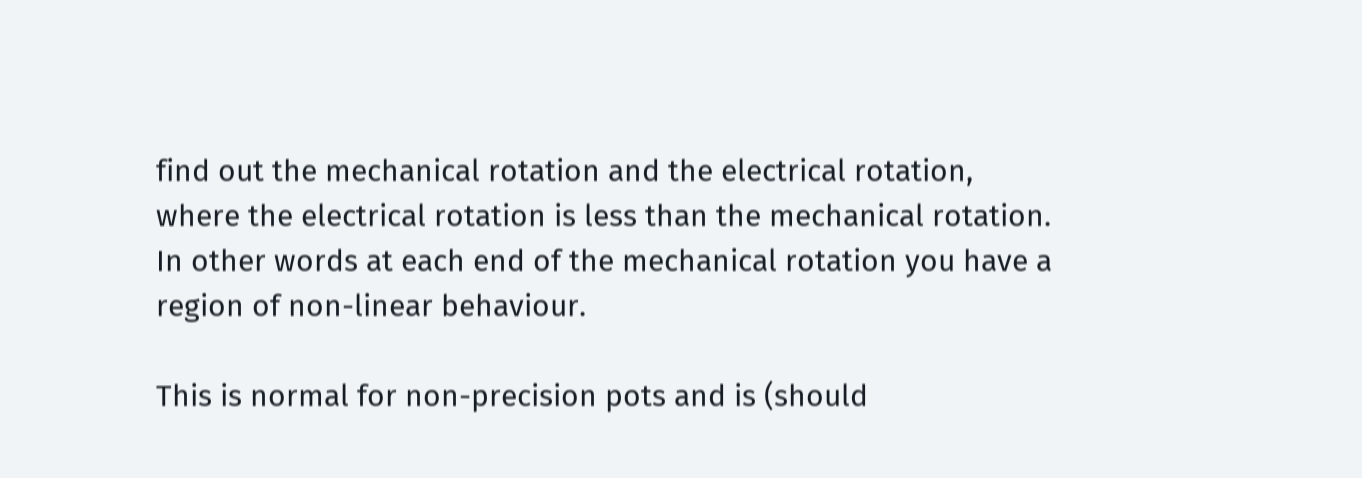find out the mechanical rotation and the electrical rotation,
where the electrical rotation is less than the mechanical rotation.
In other words at each end of the mechanical rotation you have a
region of non-linear behaviour.

This is normal for non-precision pots and is (should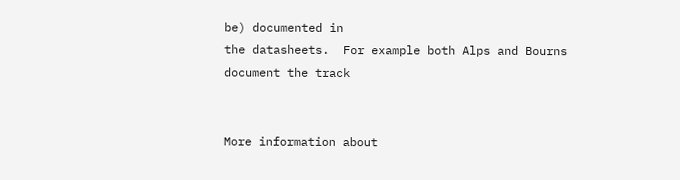be) documented in
the datasheets.  For example both Alps and Bourns document the track


More information about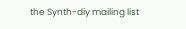the Synth-diy mailing list